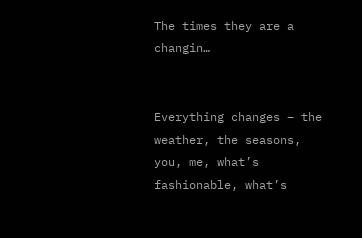The times they are a changin…


Everything changes – the weather, the seasons, you, me, what’s fashionable, what’s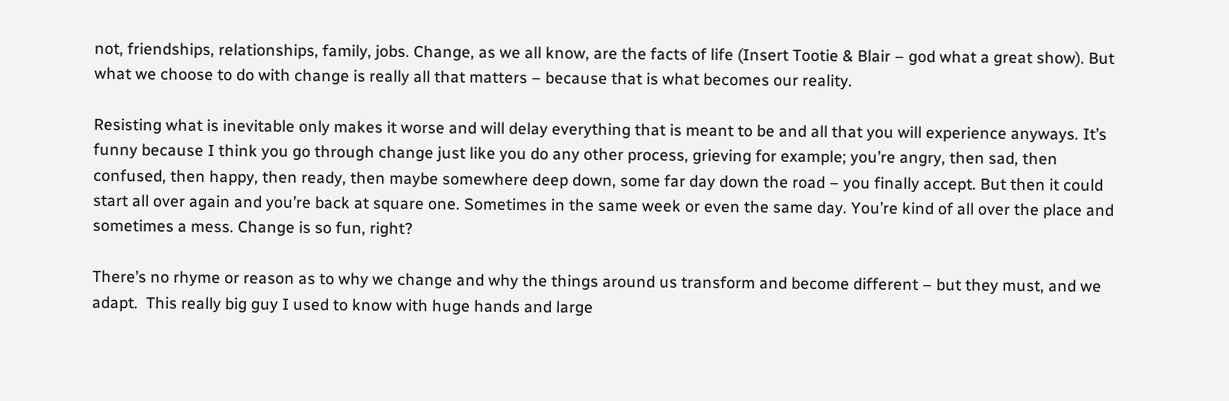not, friendships, relationships, family, jobs. Change, as we all know, are the facts of life (Insert Tootie & Blair – god what a great show). But what we choose to do with change is really all that matters – because that is what becomes our reality.

Resisting what is inevitable only makes it worse and will delay everything that is meant to be and all that you will experience anyways. It’s funny because I think you go through change just like you do any other process, grieving for example; you’re angry, then sad, then confused, then happy, then ready, then maybe somewhere deep down, some far day down the road – you finally accept. But then it could start all over again and you’re back at square one. Sometimes in the same week or even the same day. You’re kind of all over the place and sometimes a mess. Change is so fun, right?

There’s no rhyme or reason as to why we change and why the things around us transform and become different – but they must, and we adapt.  This really big guy I used to know with huge hands and large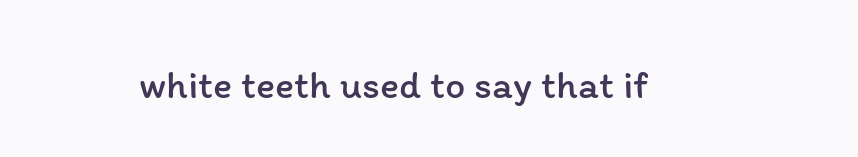white teeth used to say that if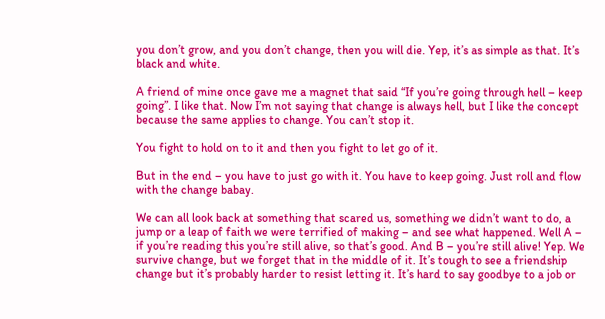you don’t grow, and you don’t change, then you will die. Yep, it’s as simple as that. It’s black and white.

A friend of mine once gave me a magnet that said “If you’re going through hell – keep going”. I like that. Now I’m not saying that change is always hell, but I like the concept because the same applies to change. You can’t stop it.

You fight to hold on to it and then you fight to let go of it.

But in the end – you have to just go with it. You have to keep going. Just roll and flow with the change babay.

We can all look back at something that scared us, something we didn’t want to do, a jump or a leap of faith we were terrified of making – and see what happened. Well A – if you’re reading this you’re still alive, so that’s good. And B – you’re still alive! Yep. We survive change, but we forget that in the middle of it. It’s tough to see a friendship change but it’s probably harder to resist letting it. It’s hard to say goodbye to a job or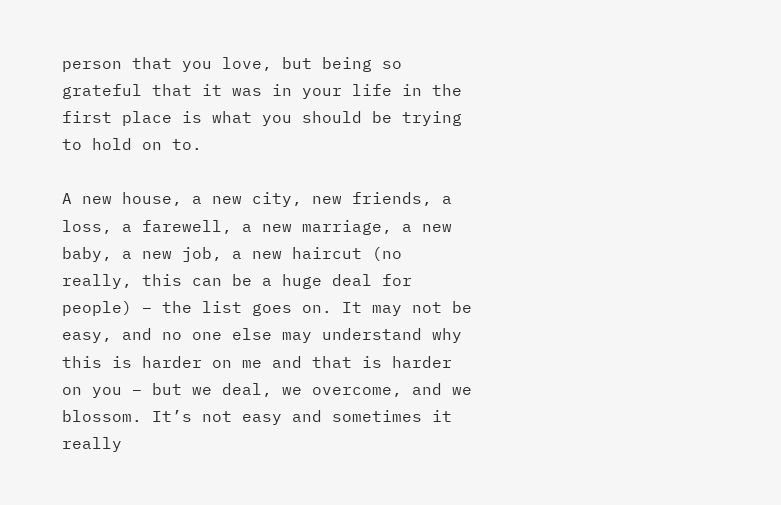person that you love, but being so grateful that it was in your life in the first place is what you should be trying to hold on to.

A new house, a new city, new friends, a loss, a farewell, a new marriage, a new baby, a new job, a new haircut (no really, this can be a huge deal for people) – the list goes on. It may not be easy, and no one else may understand why this is harder on me and that is harder on you – but we deal, we overcome, and we blossom. It’s not easy and sometimes it really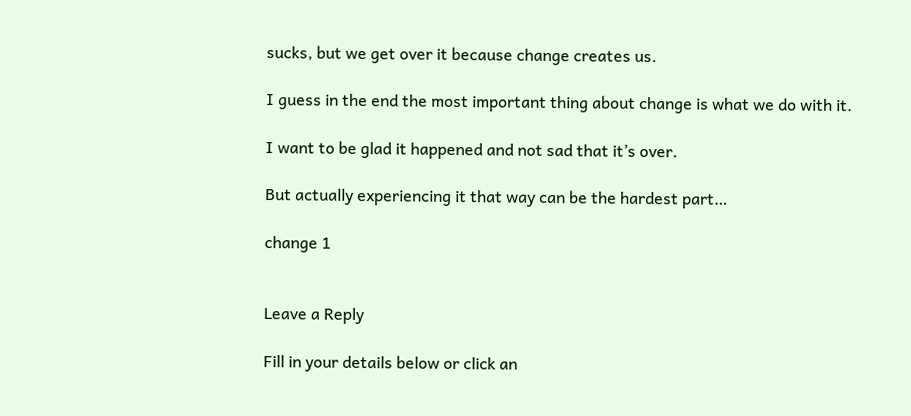sucks, but we get over it because change creates us.

I guess in the end the most important thing about change is what we do with it.

I want to be glad it happened and not sad that it’s over.

But actually experiencing it that way can be the hardest part…

change 1


Leave a Reply

Fill in your details below or click an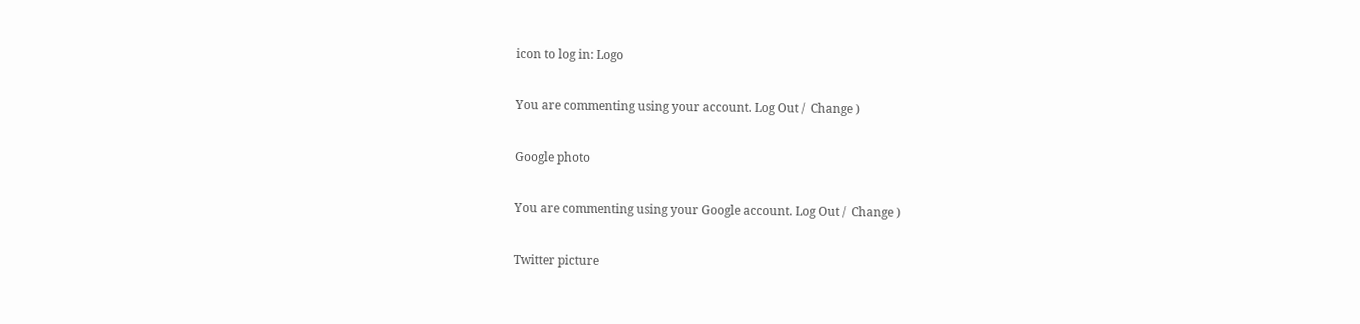icon to log in: Logo

You are commenting using your account. Log Out /  Change )

Google photo

You are commenting using your Google account. Log Out /  Change )

Twitter picture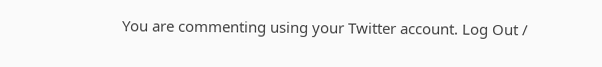You are commenting using your Twitter account. Log Out /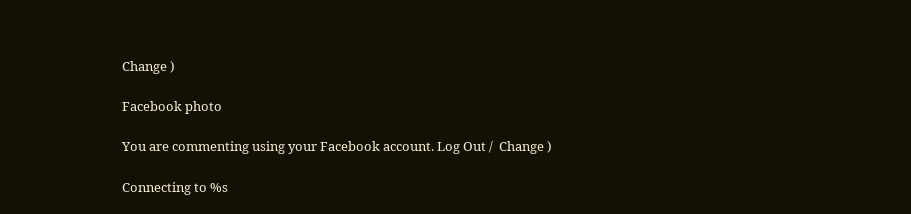Change )

Facebook photo

You are commenting using your Facebook account. Log Out /  Change )

Connecting to %s